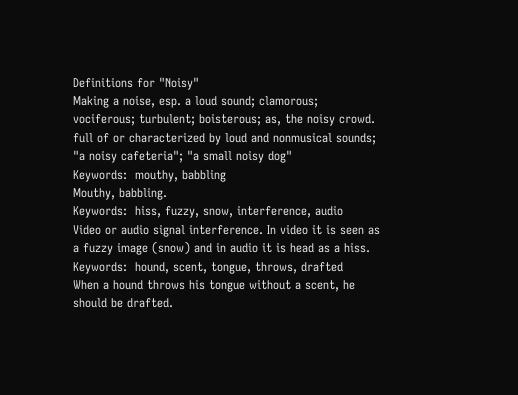Definitions for "Noisy"
Making a noise, esp. a loud sound; clamorous; vociferous; turbulent; boisterous; as, the noisy crowd.
full of or characterized by loud and nonmusical sounds; "a noisy cafeteria"; "a small noisy dog"
Keywords:  mouthy, babbling
Mouthy, babbling.
Keywords:  hiss, fuzzy, snow, interference, audio
Video or audio signal interference. In video it is seen as a fuzzy image (snow) and in audio it is head as a hiss.
Keywords:  hound, scent, tongue, throws, drafted
When a hound throws his tongue without a scent, he should be drafted.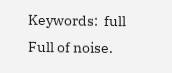Keywords:  full
Full of noise.